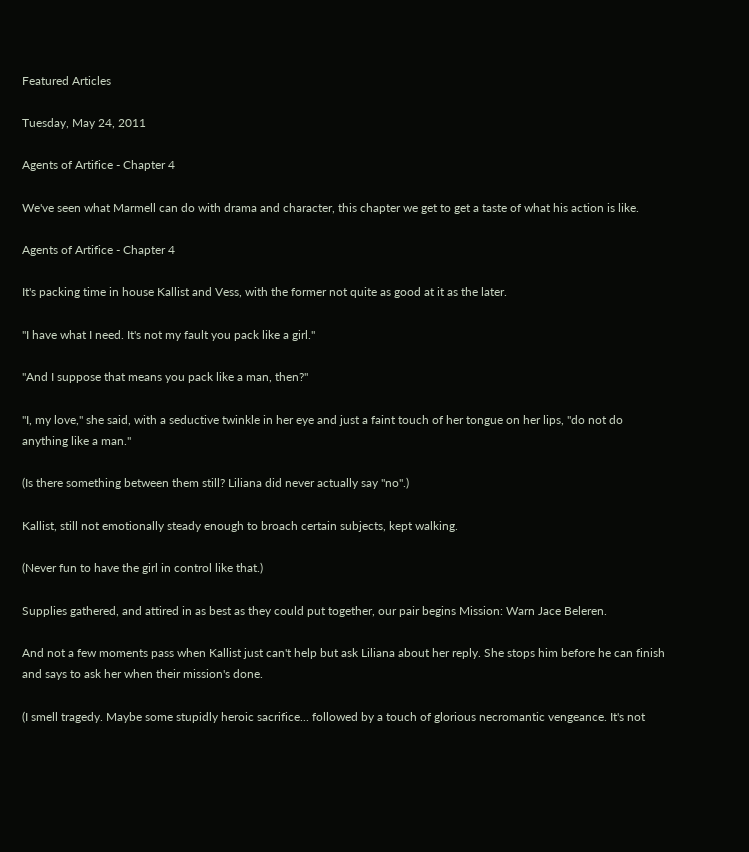Featured Articles

Tuesday, May 24, 2011

Agents of Artifice - Chapter 4

We've seen what Marmell can do with drama and character, this chapter we get to get a taste of what his action is like.

Agents of Artifice - Chapter 4

It's packing time in house Kallist and Vess, with the former not quite as good at it as the later.

"I have what I need. It's not my fault you pack like a girl."

"And I suppose that means you pack like a man, then?"

"I, my love," she said, with a seductive twinkle in her eye and just a faint touch of her tongue on her lips, "do not do anything like a man."

(Is there something between them still? Liliana did never actually say "no".)

Kallist, still not emotionally steady enough to broach certain subjects, kept walking.

(Never fun to have the girl in control like that.)

Supplies gathered, and attired in as best as they could put together, our pair begins Mission: Warn Jace Beleren.

And not a few moments pass when Kallist just can't help but ask Liliana about her reply. She stops him before he can finish and says to ask her when their mission's done.

(I smell tragedy. Maybe some stupidly heroic sacrifice... followed by a touch of glorious necromantic vengeance. It's not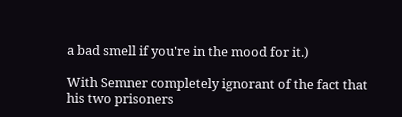a bad smell if you're in the mood for it.)

With Semner completely ignorant of the fact that his two prisoners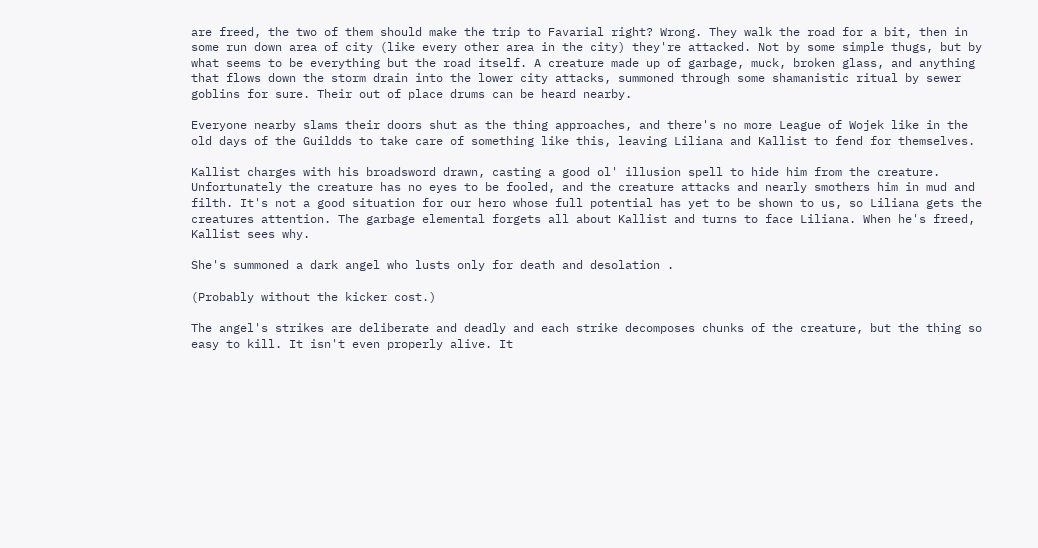are freed, the two of them should make the trip to Favarial right? Wrong. They walk the road for a bit, then in some run down area of city (like every other area in the city) they're attacked. Not by some simple thugs, but by what seems to be everything but the road itself. A creature made up of garbage, muck, broken glass, and anything that flows down the storm drain into the lower city attacks, summoned through some shamanistic ritual by sewer goblins for sure. Their out of place drums can be heard nearby.

Everyone nearby slams their doors shut as the thing approaches, and there's no more League of Wojek like in the old days of the Guildds to take care of something like this, leaving Liliana and Kallist to fend for themselves.

Kallist charges with his broadsword drawn, casting a good ol' illusion spell to hide him from the creature. Unfortunately the creature has no eyes to be fooled, and the creature attacks and nearly smothers him in mud and filth. It's not a good situation for our hero whose full potential has yet to be shown to us, so Liliana gets the creatures attention. The garbage elemental forgets all about Kallist and turns to face Liliana. When he's freed, Kallist sees why.

She's summoned a dark angel who lusts only for death and desolation .

(Probably without the kicker cost.)

The angel's strikes are deliberate and deadly and each strike decomposes chunks of the creature, but the thing so easy to kill. It isn't even properly alive. It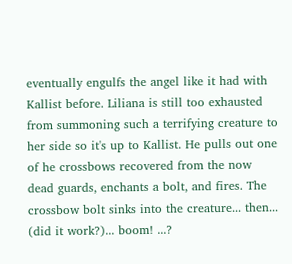eventually engulfs the angel like it had with Kallist before. Liliana is still too exhausted from summoning such a terrifying creature to her side so it's up to Kallist. He pulls out one of he crossbows recovered from the now dead guards, enchants a bolt, and fires. The crossbow bolt sinks into the creature... then... (did it work?)... boom! ...?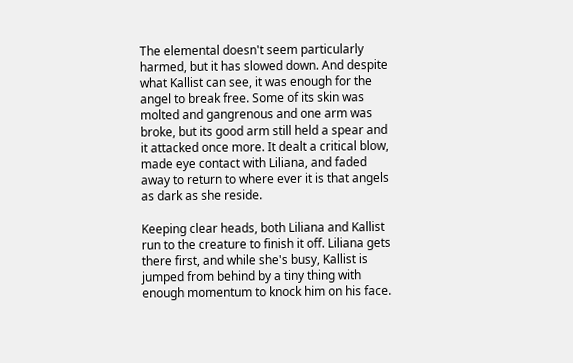The elemental doesn't seem particularly harmed, but it has slowed down. And despite what Kallist can see, it was enough for the angel to break free. Some of its skin was molted and gangrenous and one arm was broke, but its good arm still held a spear and it attacked once more. It dealt a critical blow, made eye contact with Liliana, and faded away to return to where ever it is that angels as dark as she reside.

Keeping clear heads, both Liliana and Kallist run to the creature to finish it off. Liliana gets there first, and while she's busy, Kallist is jumped from behind by a tiny thing with enough momentum to knock him on his face.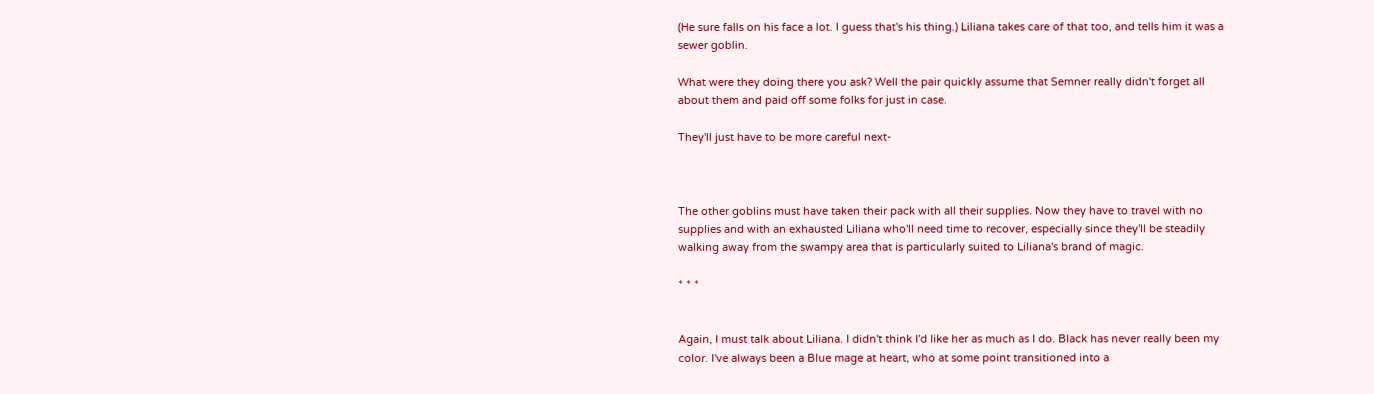(He sure falls on his face a lot. I guess that's his thing.) Liliana takes care of that too, and tells him it was a sewer goblin.

What were they doing there you ask? Well the pair quickly assume that Semner really didn't forget all about them and paid off some folks for just in case.

They'll just have to be more careful next-



The other goblins must have taken their pack with all their supplies. Now they have to travel with no supplies and with an exhausted Liliana who'll need time to recover, especially since they'll be steadily walking away from the swampy area that is particularly suited to Liliana's brand of magic.

* * *


Again, I must talk about Liliana. I didn't think I'd like her as much as I do. Black has never really been my color. I've always been a Blue mage at heart, who at some point transitioned into a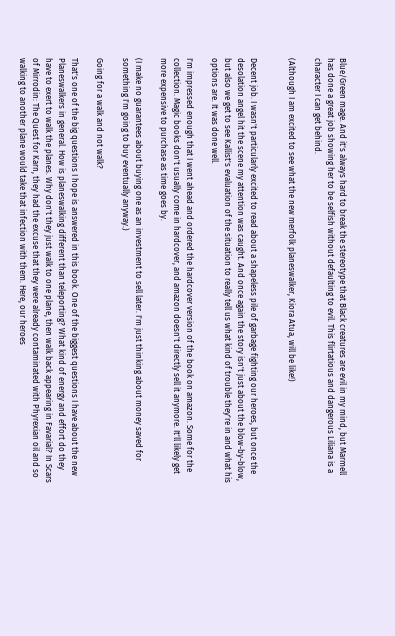Blue/Green mage. And it's always hard to break the stereotype that Black creatures are evil in my mind, but Marmell has done a great job showing her to be selfish without defaulting to evil. This flirtatious and dangerous Liliana is a character I can get behind.

(Although I am excited to see what the new merfolk planeswalker, Kiora Atua, will be like!)


Decent job. I wasn't particularly excited to read about a shapeless pile of garbage fighting our heroes, but once the desolation angel hit the scene my attention was caught. And once again the story isn't just about the blow-by-blow, but also we get to see Kallist's evaluation of the situation to really tell us what kind of trouble they're in and what his options are. It was done well.

I'm impressed enough that I went ahead and ordered the hardcover version of the book on amazon. Some for the collection. Magic books don't usually come in hardcover, and amazon doesn't directly sell it anymore. It'll likely get more expensive to purchase as time goes by.

(I make no guarantees about buying one as an investment to sell later. I'm just thinking about money saved for something I'm going to buy eventually anyway.)

Going for a walk and not walk?

That's one of the big questions I hope is answered in this book. One of the biggest questions I have about the new Planeswalkers in general. How is planeswalking different than teleporting? What kind of energy and effort do they have to exert to walk the planes. Why don't they just walk to one plane, then walk back appearing in Favarial? In Scars of Mirrodin: The Quest for Karn, they had the excuse that they were already contaminated with Phyrexian oil and so walking to another plane would take that infection with them. Here, our heroes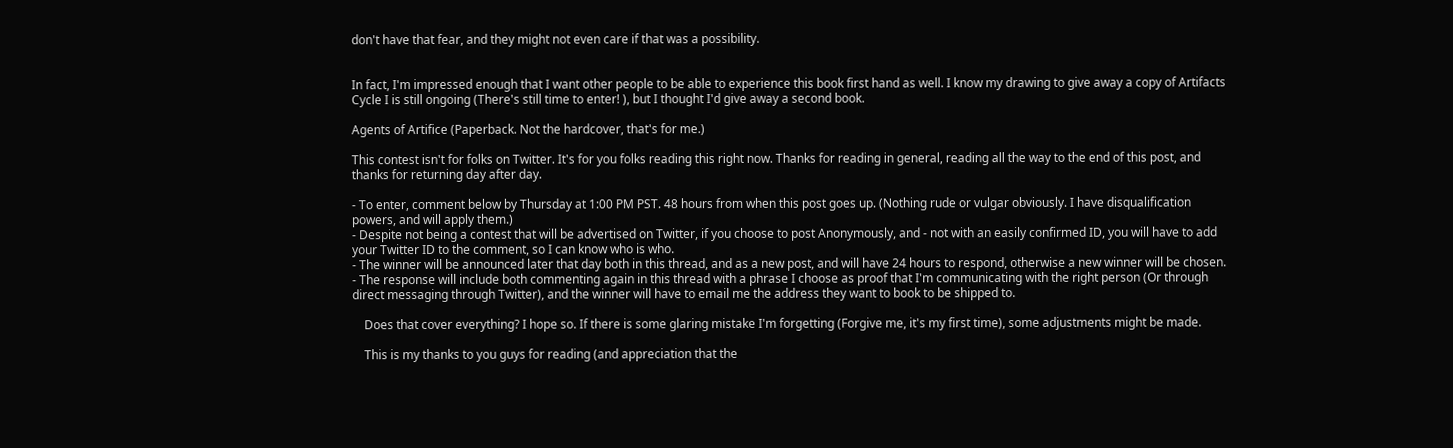don't have that fear, and they might not even care if that was a possibility.


In fact, I'm impressed enough that I want other people to be able to experience this book first hand as well. I know my drawing to give away a copy of Artifacts Cycle I is still ongoing (There's still time to enter! ), but I thought I'd give away a second book.

Agents of Artifice (Paperback. Not the hardcover, that's for me.)

This contest isn't for folks on Twitter. It's for you folks reading this right now. Thanks for reading in general, reading all the way to the end of this post, and thanks for returning day after day.

- To enter, comment below by Thursday at 1:00 PM PST. 48 hours from when this post goes up. (Nothing rude or vulgar obviously. I have disqualification powers, and will apply them.)
- Despite not being a contest that will be advertised on Twitter, if you choose to post Anonymously, and - not with an easily confirmed ID, you will have to add your Twitter ID to the comment, so I can know who is who.
- The winner will be announced later that day both in this thread, and as a new post, and will have 24 hours to respond, otherwise a new winner will be chosen.
- The response will include both commenting again in this thread with a phrase I choose as proof that I'm communicating with the right person (Or through direct messaging through Twitter), and the winner will have to email me the address they want to book to be shipped to.

    Does that cover everything? I hope so. If there is some glaring mistake I'm forgetting (Forgive me, it's my first time), some adjustments might be made.

    This is my thanks to you guys for reading (and appreciation that the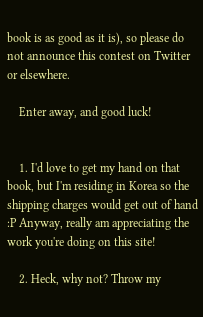book is as good as it is), so please do not announce this contest on Twitter or elsewhere.

    Enter away, and good luck!


    1. I'd love to get my hand on that book, but I'm residing in Korea so the shipping charges would get out of hand :P Anyway, really am appreciating the work you're doing on this site!

    2. Heck, why not? Throw my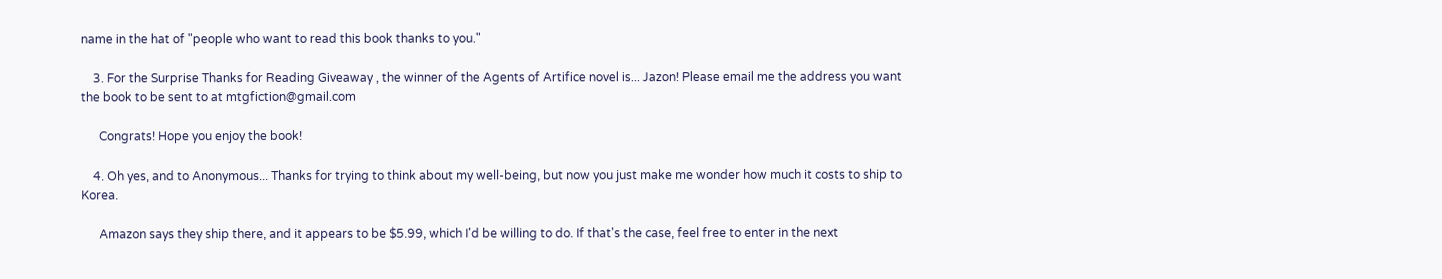name in the hat of "people who want to read this book thanks to you."

    3. For the Surprise Thanks for Reading Giveaway , the winner of the Agents of Artifice novel is... Jazon! Please email me the address you want the book to be sent to at mtgfiction@gmail.com

      Congrats! Hope you enjoy the book!

    4. Oh yes, and to Anonymous... Thanks for trying to think about my well-being, but now you just make me wonder how much it costs to ship to Korea.

      Amazon says they ship there, and it appears to be $5.99, which I'd be willing to do. If that's the case, feel free to enter in the next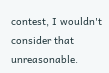contest, I wouldn't consider that unreasonable.